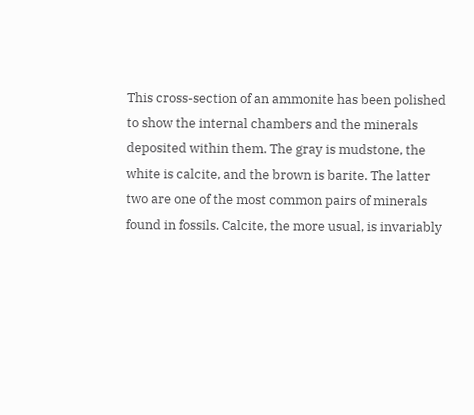This cross-section of an ammonite has been polished to show the internal chambers and the minerals deposited within them. The gray is mudstone, the white is calcite, and the brown is barite. The latter two are one of the most common pairs of minerals found in fossils. Calcite, the more usual, is invariably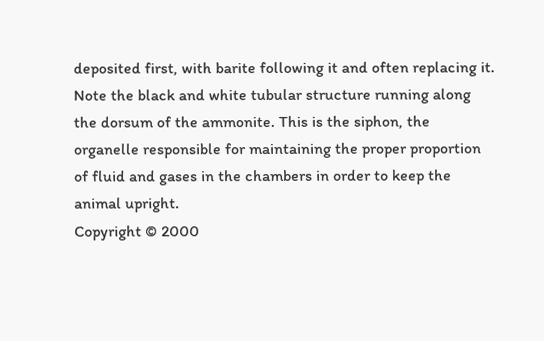deposited first, with barite following it and often replacing it. Note the black and white tubular structure running along the dorsum of the ammonite. This is the siphon, the organelle responsible for maintaining the proper proportion of fluid and gases in the chambers in order to keep the animal upright.
Copyright © 2000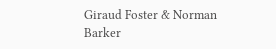Giraud Foster & Norman Barker